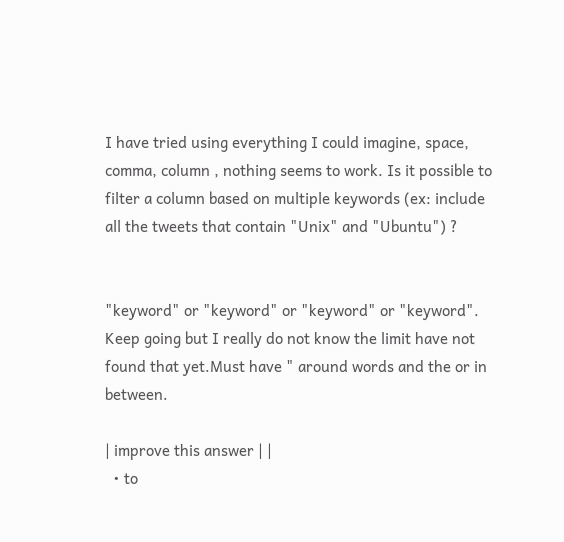I have tried using everything I could imagine, space, comma, column , nothing seems to work. Is it possible to filter a column based on multiple keywords (ex: include all the tweets that contain "Unix" and "Ubuntu") ?


"keyword" or "keyword" or "keyword" or "keyword". Keep going but I really do not know the limit have not found that yet.Must have " around words and the or in between.

| improve this answer | |
  • to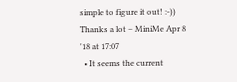simple to figure it out! :-)) Thanks a lot – MiniMe Apr 8 '18 at 17:07
  • It seems the current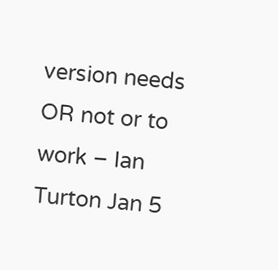version needs OR not or to work – Ian Turton Jan 5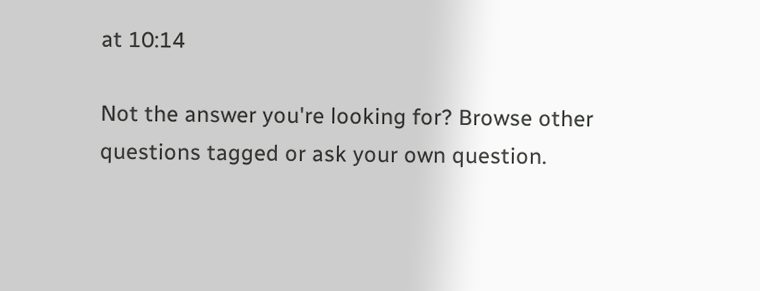at 10:14

Not the answer you're looking for? Browse other questions tagged or ask your own question.